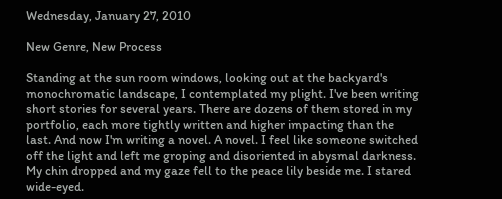Wednesday, January 27, 2010

New Genre, New Process

Standing at the sun room windows, looking out at the backyard's monochromatic landscape, I contemplated my plight. I've been writing short stories for several years. There are dozens of them stored in my portfolio, each more tightly written and higher impacting than the last. And now I'm writing a novel. A novel. I feel like someone switched off the light and left me groping and disoriented in abysmal darkness. My chin dropped and my gaze fell to the peace lily beside me. I stared wide-eyed.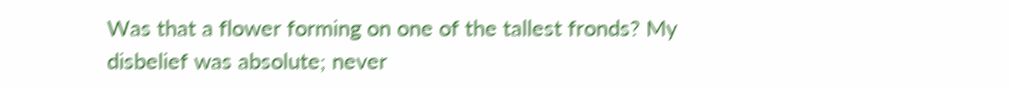Was that a flower forming on one of the tallest fronds? My disbelief was absolute; never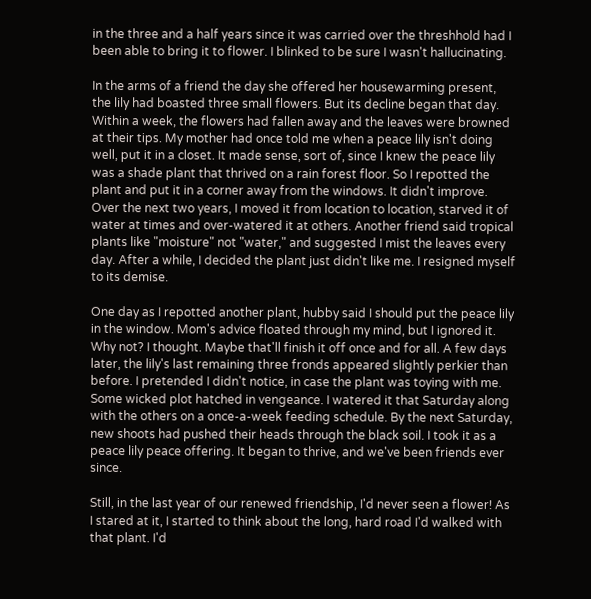in the three and a half years since it was carried over the threshhold had I been able to bring it to flower. I blinked to be sure I wasn't hallucinating.

In the arms of a friend the day she offered her housewarming present, the lily had boasted three small flowers. But its decline began that day. Within a week, the flowers had fallen away and the leaves were browned at their tips. My mother had once told me when a peace lily isn't doing well, put it in a closet. It made sense, sort of, since I knew the peace lily was a shade plant that thrived on a rain forest floor. So I repotted the plant and put it in a corner away from the windows. It didn't improve. Over the next two years, I moved it from location to location, starved it of water at times and over-watered it at others. Another friend said tropical plants like "moisture" not "water," and suggested I mist the leaves every day. After a while, I decided the plant just didn't like me. I resigned myself to its demise.

One day as I repotted another plant, hubby said I should put the peace lily in the window. Mom's advice floated through my mind, but I ignored it. Why not? I thought. Maybe that'll finish it off once and for all. A few days later, the lily's last remaining three fronds appeared slightly perkier than before. I pretended I didn't notice, in case the plant was toying with me. Some wicked plot hatched in vengeance. I watered it that Saturday along with the others on a once-a-week feeding schedule. By the next Saturday, new shoots had pushed their heads through the black soil. I took it as a peace lily peace offering. It began to thrive, and we've been friends ever since.

Still, in the last year of our renewed friendship, I'd never seen a flower! As I stared at it, I started to think about the long, hard road I'd walked with that plant. I'd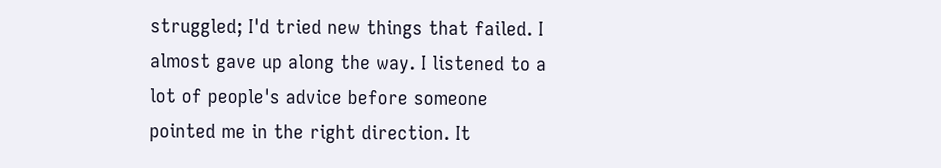struggled; I'd tried new things that failed. I almost gave up along the way. I listened to a lot of people's advice before someone pointed me in the right direction. It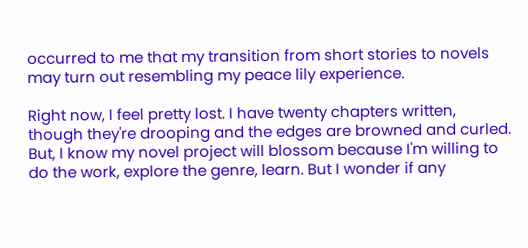occurred to me that my transition from short stories to novels may turn out resembling my peace lily experience.

Right now, I feel pretty lost. I have twenty chapters written, though they're drooping and the edges are browned and curled. But, I know my novel project will blossom because I'm willing to do the work, explore the genre, learn. But I wonder if any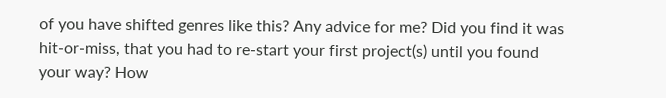of you have shifted genres like this? Any advice for me? Did you find it was hit-or-miss, that you had to re-start your first project(s) until you found your way? How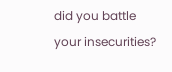did you battle your insecurities?